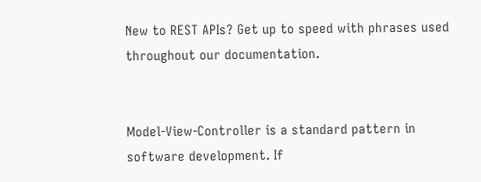New to REST APIs? Get up to speed with phrases used throughout our documentation.


Model-View-Controller is a standard pattern in software development. If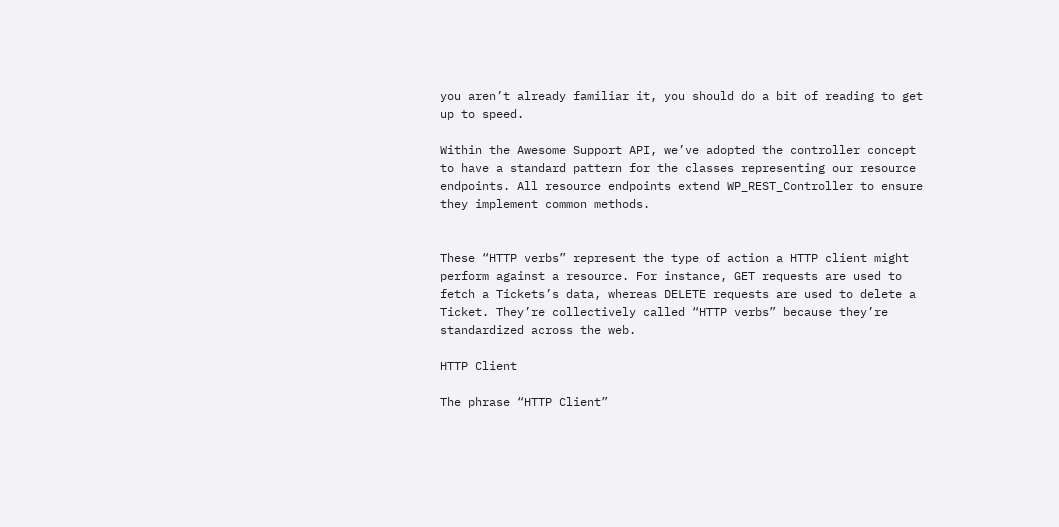you aren’t already familiar it, you should do a bit of reading to get up to speed.

Within the Awesome Support API, we’ve adopted the controller concept to have a standard pattern for the classes representing our resource endpoints. All resource endpoints extend WP_REST_Controller to ensure they implement common methods.


These “HTTP verbs” represent the type of action a HTTP client might perform against a resource. For instance, GET requests are used to fetch a Tickets’s data, whereas DELETE requests are used to delete a Ticket. They’re collectively called “HTTP verbs” because they’re standardized across the web.

HTTP Client

The phrase “HTTP Client”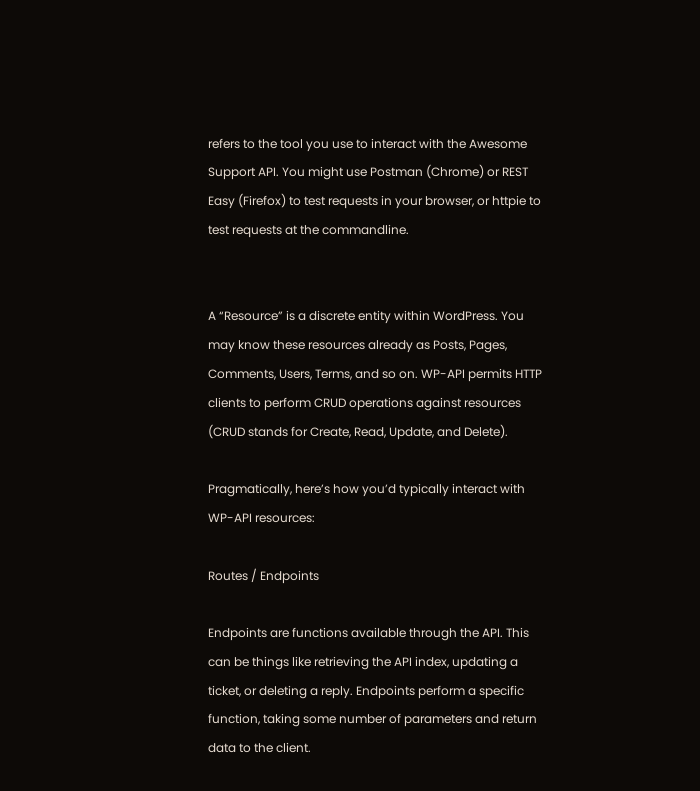refers to the tool you use to interact with the Awesome Support API. You might use Postman (Chrome) or REST Easy (Firefox) to test requests in your browser, or httpie to test requests at the commandline.


A “Resource” is a discrete entity within WordPress. You may know these resources already as Posts, Pages, Comments, Users, Terms, and so on. WP-API permits HTTP clients to perform CRUD operations against resources (CRUD stands for Create, Read, Update, and Delete).

Pragmatically, here’s how you’d typically interact with WP-API resources:

Routes / Endpoints

Endpoints are functions available through the API. This can be things like retrieving the API index, updating a ticket, or deleting a reply. Endpoints perform a specific function, taking some number of parameters and return data to the client.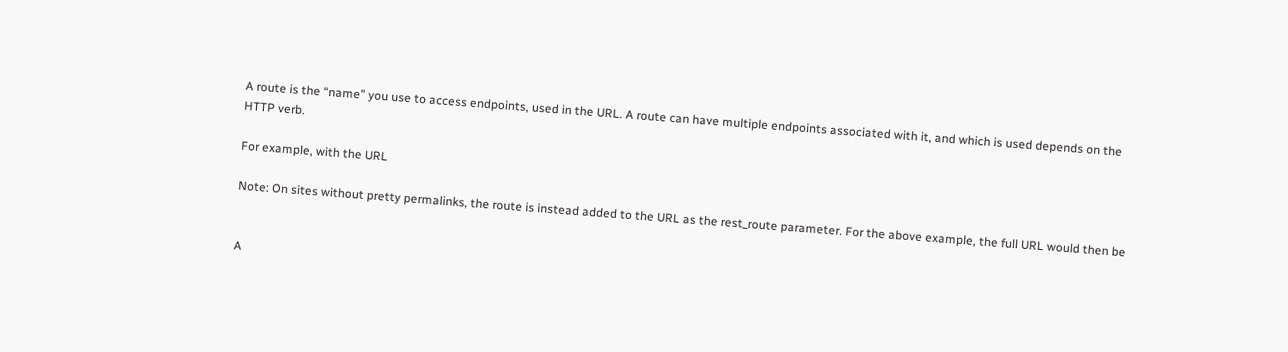A route is the “name” you use to access endpoints, used in the URL. A route can have multiple endpoints associated with it, and which is used depends on the HTTP verb.

For example, with the URL

Note: On sites without pretty permalinks, the route is instead added to the URL as the rest_route parameter. For the above example, the full URL would then be


A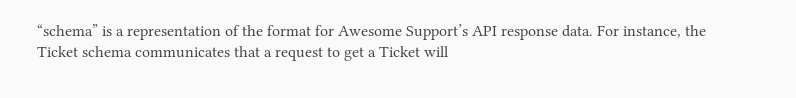“schema” is a representation of the format for Awesome Support’s API response data. For instance, the Ticket schema communicates that a request to get a Ticket will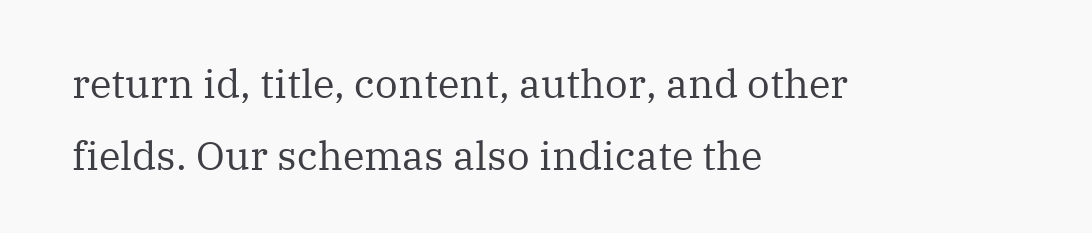return id, title, content, author, and other fields. Our schemas also indicate the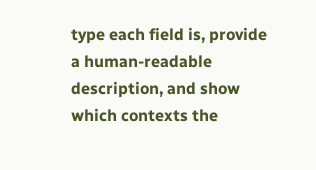type each field is, provide a human-readable description, and show which contexts the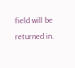field will be returned in.